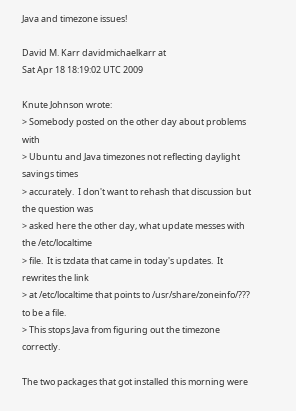Java and timezone issues!

David M. Karr davidmichaelkarr at
Sat Apr 18 18:19:02 UTC 2009

Knute Johnson wrote:
> Somebody posted on the other day about problems with
> Ubuntu and Java timezones not reflecting daylight savings times
> accurately.  I don't want to rehash that discussion but the question was
> asked here the other day, what update messes with the /etc/localtime
> file.  It is tzdata that came in today's updates.  It rewrites the link
> at /etc/localtime that points to /usr/share/zoneinfo/??? to be a file.
> This stops Java from figuring out the timezone correctly.

The two packages that got installed this morning were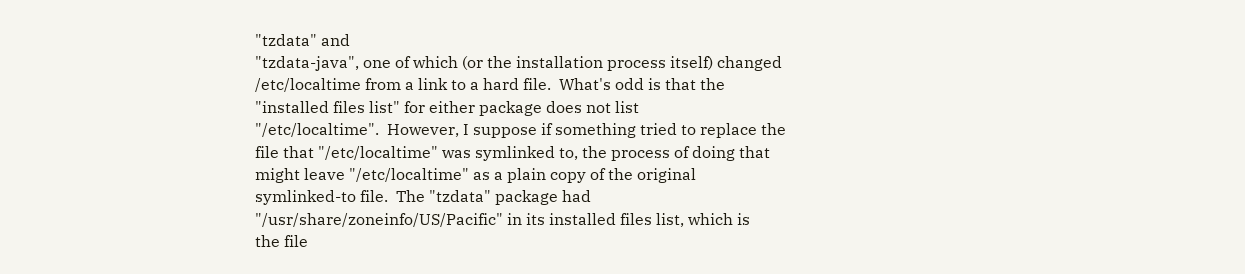"tzdata" and
"tzdata-java", one of which (or the installation process itself) changed
/etc/localtime from a link to a hard file.  What's odd is that the
"installed files list" for either package does not list
"/etc/localtime".  However, I suppose if something tried to replace the
file that "/etc/localtime" was symlinked to, the process of doing that
might leave "/etc/localtime" as a plain copy of the original
symlinked-to file.  The "tzdata" package had
"/usr/share/zoneinfo/US/Pacific" in its installed files list, which is
the file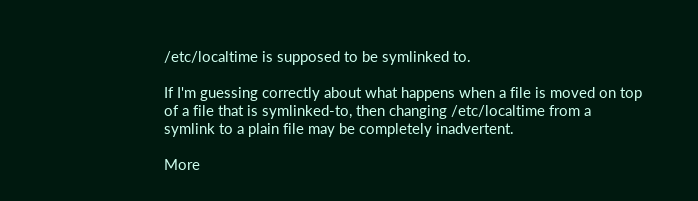/etc/localtime is supposed to be symlinked to.

If I'm guessing correctly about what happens when a file is moved on top
of a file that is symlinked-to, then changing /etc/localtime from a
symlink to a plain file may be completely inadvertent.

More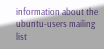information about the ubuntu-users mailing list